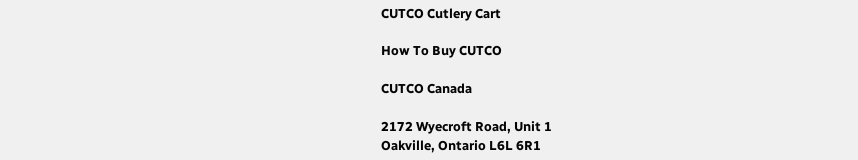CUTCO Cutlery Cart

How To Buy CUTCO

CUTCO Canada

2172 Wyecroft Road, Unit 1
Oakville, Ontario L6L 6R1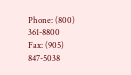Phone: (800) 361-8800
Fax: (905) 847-5038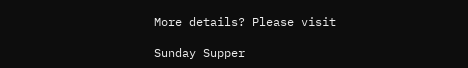More details? Please visit

Sunday Supper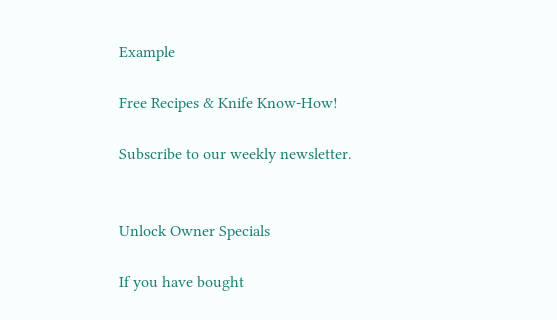Example

Free Recipes & Knife Know-How!

Subscribe to our weekly newsletter.


Unlock Owner Specials

If you have bought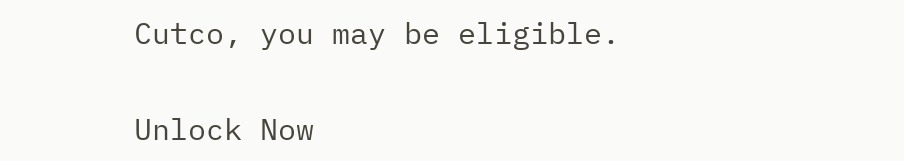Cutco, you may be eligible.

Unlock Now